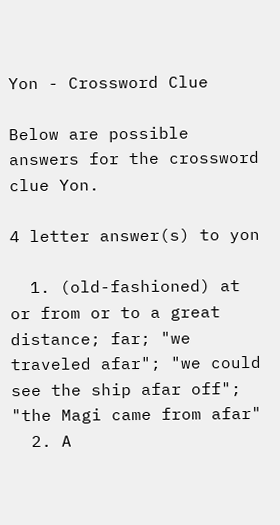Yon - Crossword Clue

Below are possible answers for the crossword clue Yon.

4 letter answer(s) to yon

  1. (old-fashioned) at or from or to a great distance; far; "we traveled afar"; "we could see the ship afar off"; "the Magi came from afar"
  2. A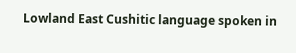Lowland East Cushitic language spoken in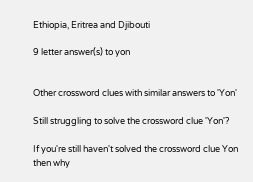Ethiopia, Eritrea and Djibouti

9 letter answer(s) to yon


Other crossword clues with similar answers to 'Yon'

Still struggling to solve the crossword clue 'Yon'?

If you're still haven't solved the crossword clue Yon then why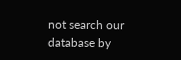not search our database by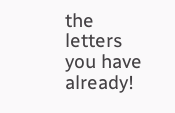the letters you have already!